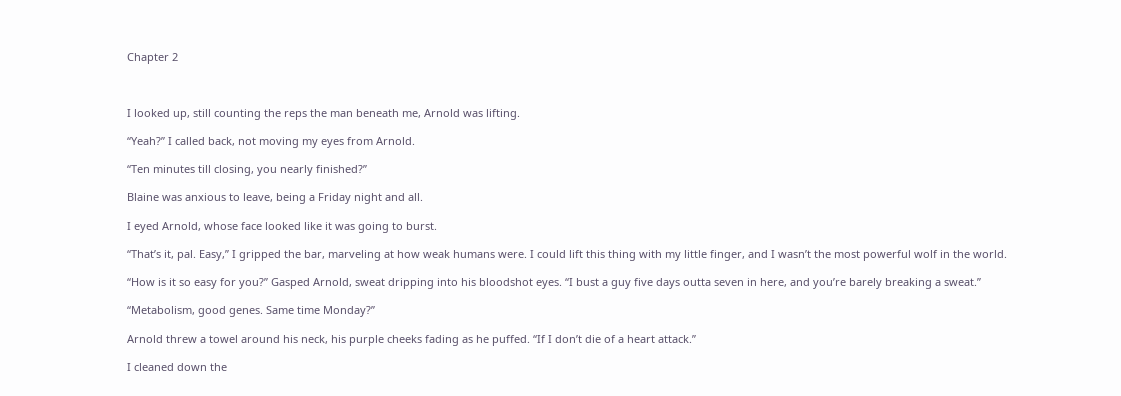Chapter 2



I looked up, still counting the reps the man beneath me, Arnold was lifting.

“Yeah?” I called back, not moving my eyes from Arnold.

“Ten minutes till closing, you nearly finished?”

Blaine was anxious to leave, being a Friday night and all.

I eyed Arnold, whose face looked like it was going to burst.

“That’s it, pal. Easy,” I gripped the bar, marveling at how weak humans were. I could lift this thing with my little finger, and I wasn’t the most powerful wolf in the world.

“How is it so easy for you?” Gasped Arnold, sweat dripping into his bloodshot eyes. “I bust a guy five days outta seven in here, and you’re barely breaking a sweat.”

“Metabolism, good genes. Same time Monday?”

Arnold threw a towel around his neck, his purple cheeks fading as he puffed. “If I don’t die of a heart attack.”

I cleaned down the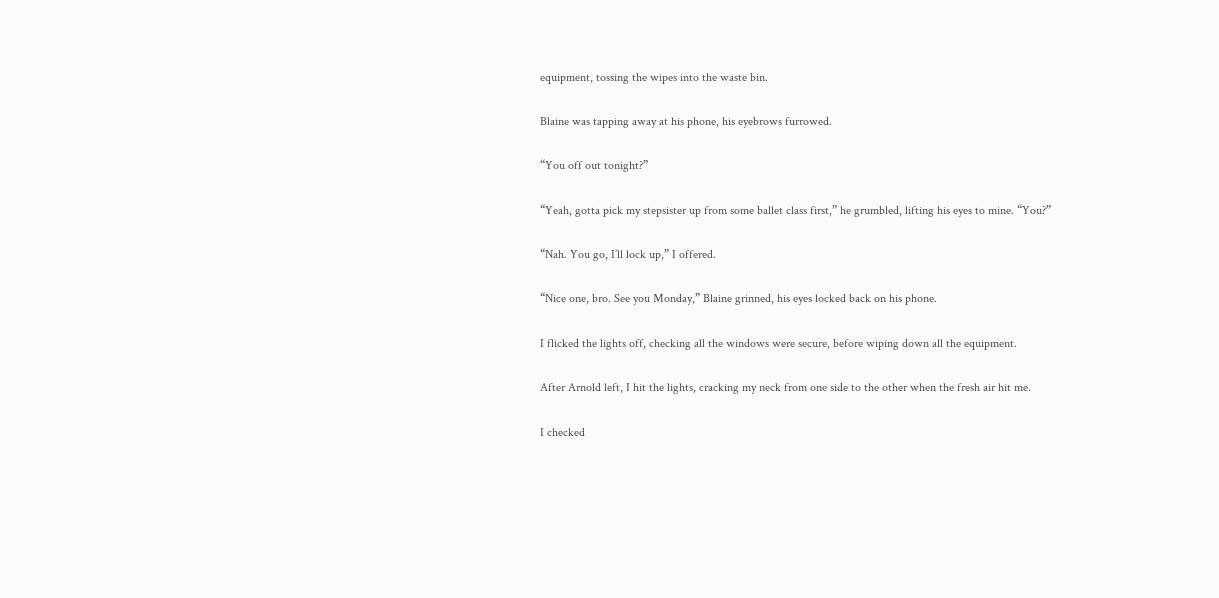equipment, tossing the wipes into the waste bin.

Blaine was tapping away at his phone, his eyebrows furrowed.

“You off out tonight?”

“Yeah, gotta pick my stepsister up from some ballet class first,” he grumbled, lifting his eyes to mine. “You?”

“Nah. You go, I’ll lock up,” I offered.

“Nice one, bro. See you Monday,” Blaine grinned, his eyes locked back on his phone.

I flicked the lights off, checking all the windows were secure, before wiping down all the equipment.

After Arnold left, I hit the lights, cracking my neck from one side to the other when the fresh air hit me.

I checked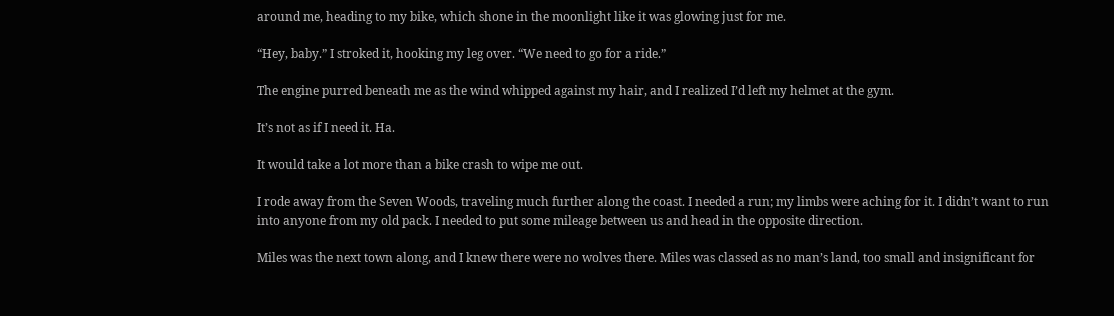around me, heading to my bike, which shone in the moonlight like it was glowing just for me.

“Hey, baby.” I stroked it, hooking my leg over. “We need to go for a ride.”

The engine purred beneath me as the wind whipped against my hair, and I realized I’d left my helmet at the gym.

It’s not as if I need it. Ha.

It would take a lot more than a bike crash to wipe me out.

I rode away from the Seven Woods, traveling much further along the coast. I needed a run; my limbs were aching for it. I didn’t want to run into anyone from my old pack. I needed to put some mileage between us and head in the opposite direction.

Miles was the next town along, and I knew there were no wolves there. Miles was classed as no man’s land, too small and insignificant for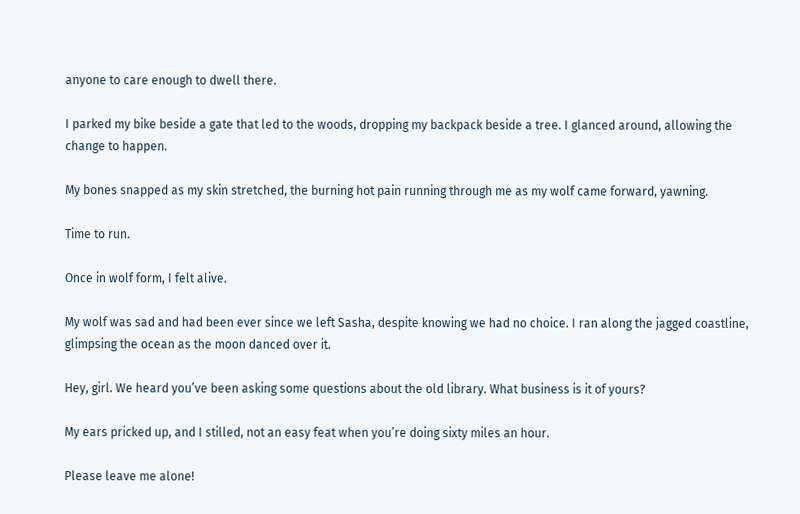anyone to care enough to dwell there.

I parked my bike beside a gate that led to the woods, dropping my backpack beside a tree. I glanced around, allowing the change to happen.

My bones snapped as my skin stretched, the burning hot pain running through me as my wolf came forward, yawning.

Time to run.

Once in wolf form, I felt alive.

My wolf was sad and had been ever since we left Sasha, despite knowing we had no choice. I ran along the jagged coastline, glimpsing the ocean as the moon danced over it.

Hey, girl. We heard you’ve been asking some questions about the old library. What business is it of yours?

My ears pricked up, and I stilled, not an easy feat when you’re doing sixty miles an hour.

Please leave me alone!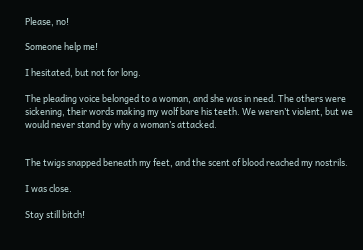Please, no!

Someone help me!

I hesitated, but not for long.

The pleading voice belonged to a woman, and she was in need. The others were sickening, their words making my wolf bare his teeth. We weren’t violent, but we would never stand by why a woman’s attacked.


The twigs snapped beneath my feet, and the scent of blood reached my nostrils.

I was close.

Stay still bitch!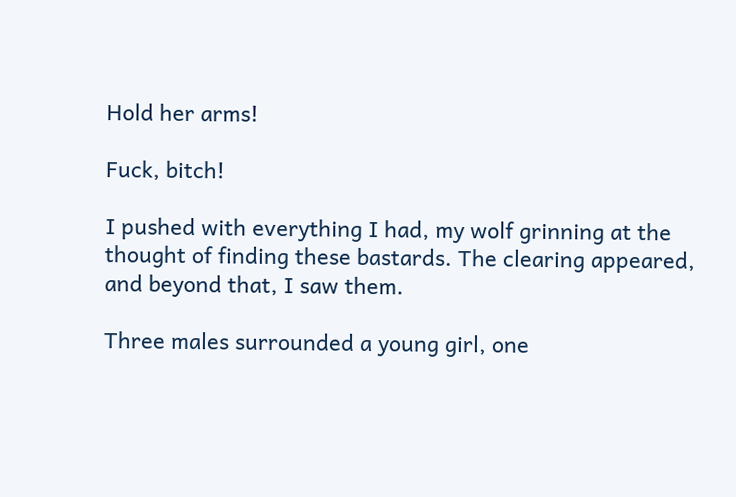Hold her arms!

Fuck, bitch!

I pushed with everything I had, my wolf grinning at the thought of finding these bastards. The clearing appeared, and beyond that, I saw them.

Three males surrounded a young girl, one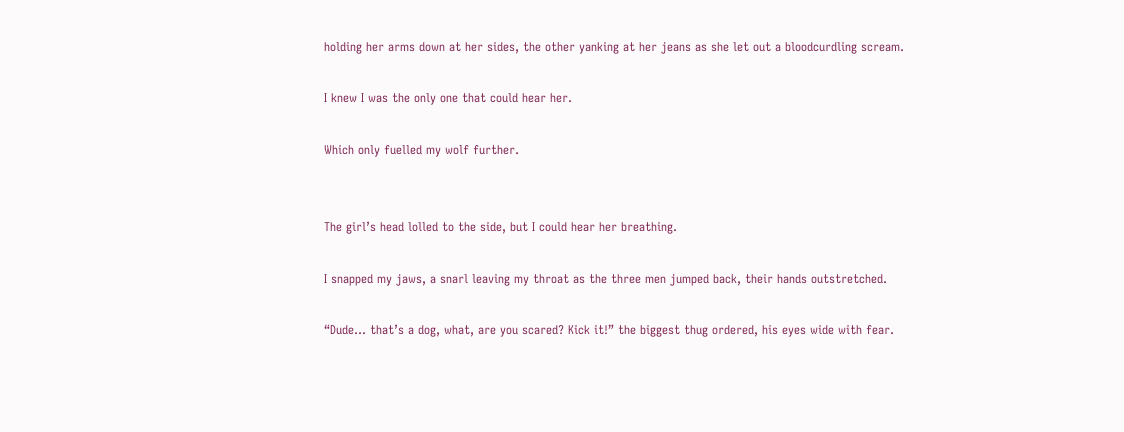holding her arms down at her sides, the other yanking at her jeans as she let out a bloodcurdling scream.

I knew I was the only one that could hear her.

Which only fuelled my wolf further.


The girl’s head lolled to the side, but I could hear her breathing.

I snapped my jaws, a snarl leaving my throat as the three men jumped back, their hands outstretched.

“Dude… that’s a dog, what, are you scared? Kick it!” the biggest thug ordered, his eyes wide with fear.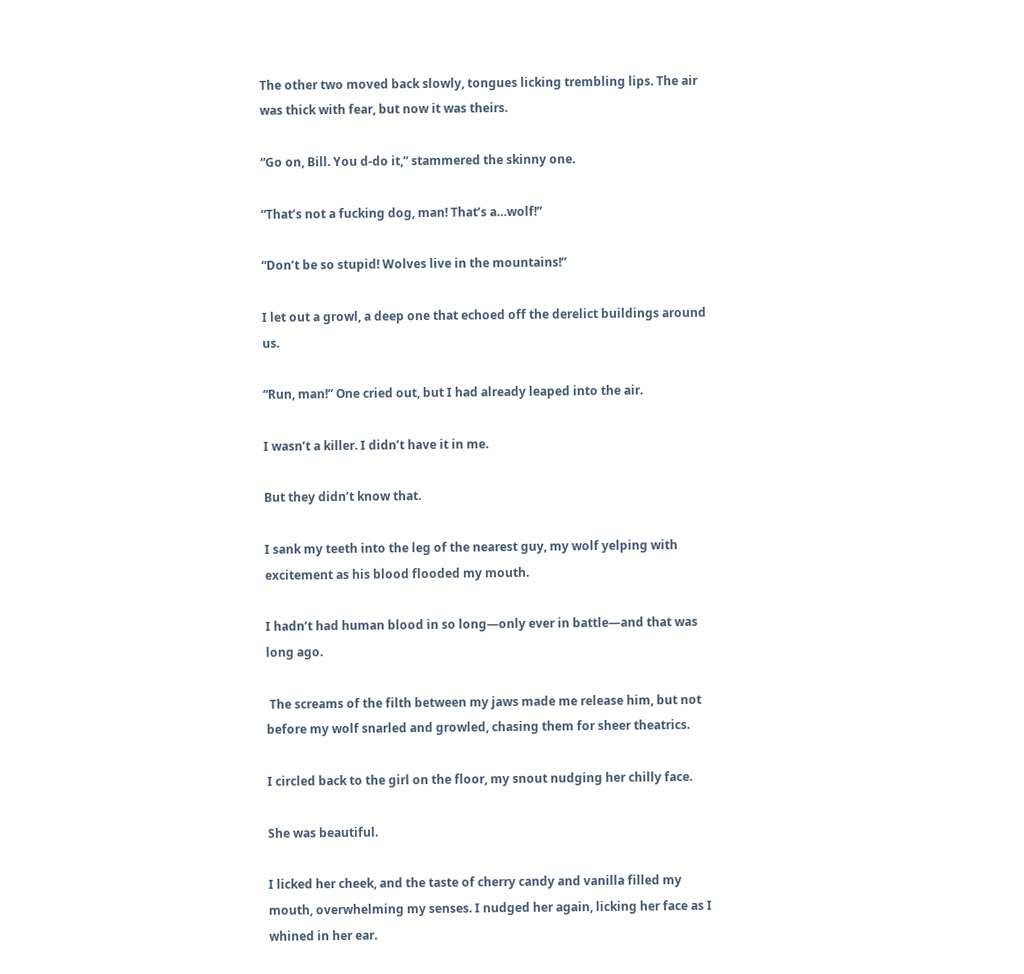The other two moved back slowly, tongues licking trembling lips. The air was thick with fear, but now it was theirs.

“Go on, Bill. You d-do it,” stammered the skinny one.

“That’s not a fucking dog, man! That’s a…wolf!”

“Don’t be so stupid! Wolves live in the mountains!”

I let out a growl, a deep one that echoed off the derelict buildings around us.

“Run, man!” One cried out, but I had already leaped into the air.

I wasn’t a killer. I didn’t have it in me.

But they didn’t know that.

I sank my teeth into the leg of the nearest guy, my wolf yelping with excitement as his blood flooded my mouth.

I hadn’t had human blood in so long—only ever in battle—and that was long ago.

 The screams of the filth between my jaws made me release him, but not before my wolf snarled and growled, chasing them for sheer theatrics.

I circled back to the girl on the floor, my snout nudging her chilly face.

She was beautiful.

I licked her cheek, and the taste of cherry candy and vanilla filled my mouth, overwhelming my senses. I nudged her again, licking her face as I whined in her ear.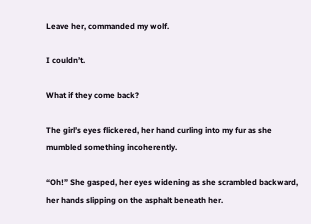Leave her, commanded my wolf.

I couldn’t.

What if they come back?

The girl’s eyes flickered, her hand curling into my fur as she mumbled something incoherently.

“Oh!” She gasped, her eyes widening as she scrambled backward, her hands slipping on the asphalt beneath her.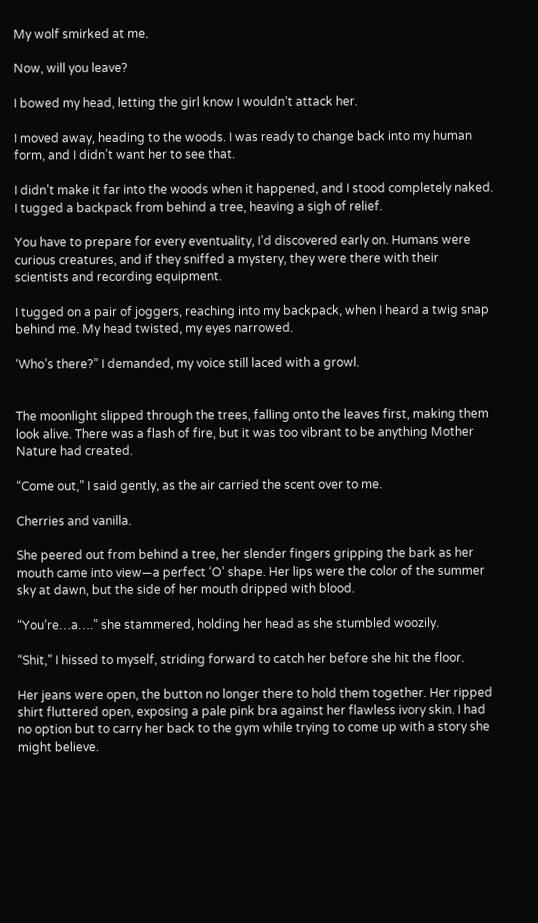My wolf smirked at me.

Now, will you leave?

I bowed my head, letting the girl know I wouldn’t attack her.

I moved away, heading to the woods. I was ready to change back into my human form, and I didn’t want her to see that.

I didn’t make it far into the woods when it happened, and I stood completely naked. I tugged a backpack from behind a tree, heaving a sigh of relief.

You have to prepare for every eventuality, I’d discovered early on. Humans were curious creatures, and if they sniffed a mystery, they were there with their scientists and recording equipment.

I tugged on a pair of joggers, reaching into my backpack, when I heard a twig snap behind me. My head twisted, my eyes narrowed.

‘Who’s there?” I demanded, my voice still laced with a growl.


The moonlight slipped through the trees, falling onto the leaves first, making them look alive. There was a flash of fire, but it was too vibrant to be anything Mother Nature had created.

“Come out,” I said gently, as the air carried the scent over to me.

Cherries and vanilla.

She peered out from behind a tree, her slender fingers gripping the bark as her mouth came into view—a perfect ‘O’ shape. Her lips were the color of the summer sky at dawn, but the side of her mouth dripped with blood.

“You’re…a….” she stammered, holding her head as she stumbled woozily.

“Shit,” I hissed to myself, striding forward to catch her before she hit the floor.

Her jeans were open, the button no longer there to hold them together. Her ripped shirt fluttered open, exposing a pale pink bra against her flawless ivory skin. I had no option but to carry her back to the gym while trying to come up with a story she might believe.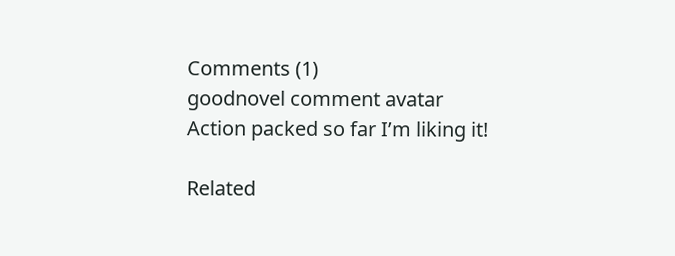Comments (1)
goodnovel comment avatar
Action packed so far I’m liking it!

Related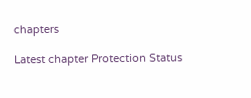chapters

Latest chapter Protection Status